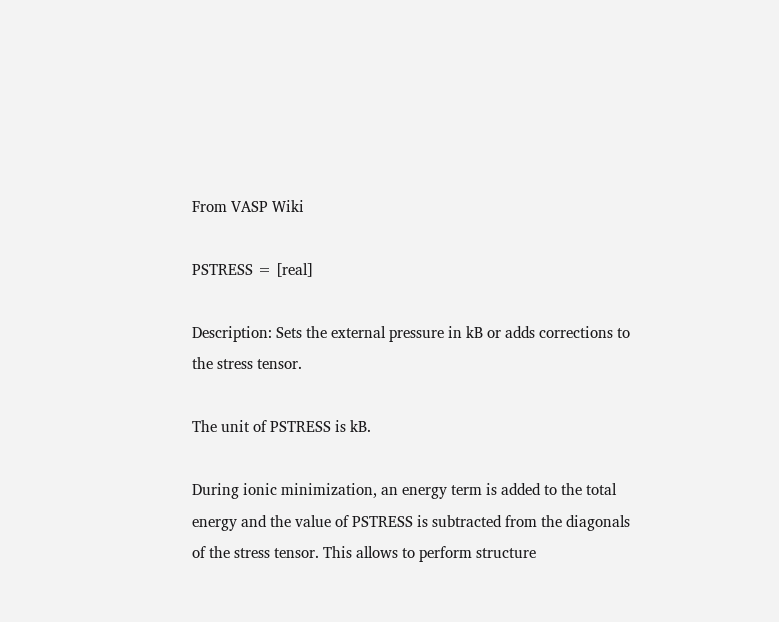From VASP Wiki

PSTRESS = [real]

Description: Sets the external pressure in kB or adds corrections to the stress tensor.

The unit of PSTRESS is kB.

During ionic minimization, an energy term is added to the total energy and the value of PSTRESS is subtracted from the diagonals of the stress tensor. This allows to perform structure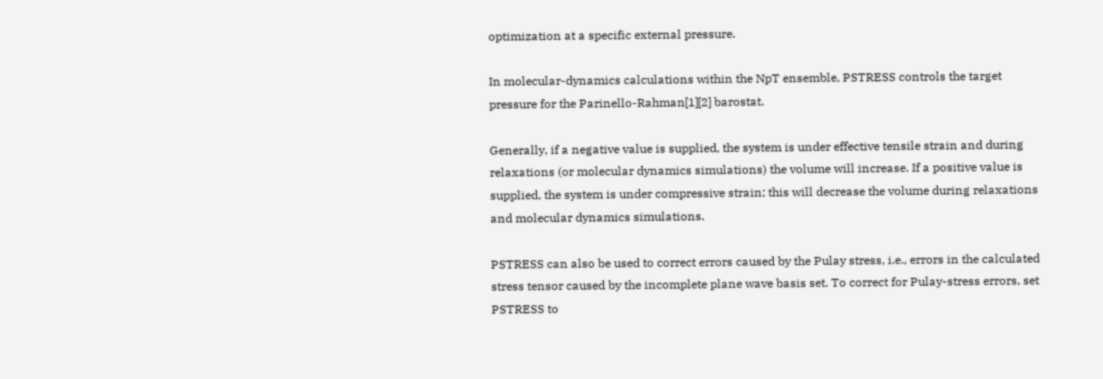optimization at a specific external pressure.

In molecular-dynamics calculations within the NpT ensemble, PSTRESS controls the target pressure for the Parinello-Rahman[1][2] barostat.

Generally, if a negative value is supplied, the system is under effective tensile strain and during relaxations (or molecular dynamics simulations) the volume will increase. If a positive value is supplied, the system is under compressive strain; this will decrease the volume during relaxations and molecular dynamics simulations.

PSTRESS can also be used to correct errors caused by the Pulay stress, i.e., errors in the calculated stress tensor caused by the incomplete plane wave basis set. To correct for Pulay-stress errors, set PSTRESS to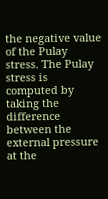the negative value of the Pulay stress. The Pulay stress is computed by taking the difference between the external pressure at the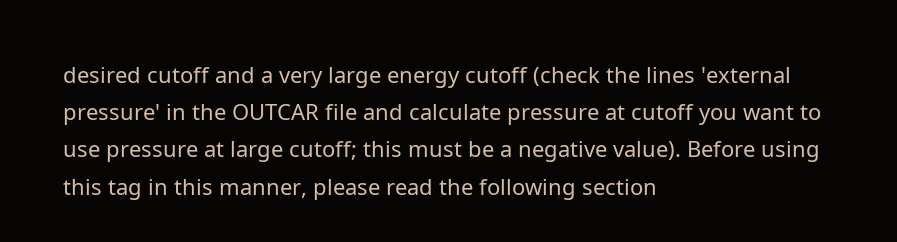desired cutoff and a very large energy cutoff (check the lines 'external pressure' in the OUTCAR file and calculate pressure at cutoff you want to use pressure at large cutoff; this must be a negative value). Before using this tag in this manner, please read the following section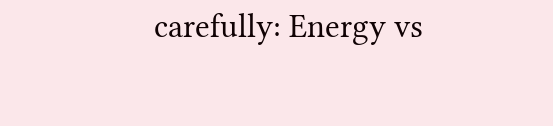carefully: Energy vs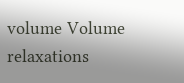volume Volume relaxations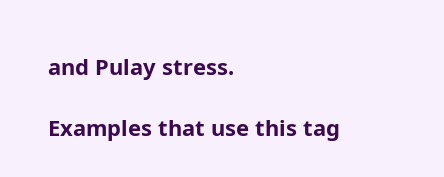and Pulay stress.

Examples that use this tag